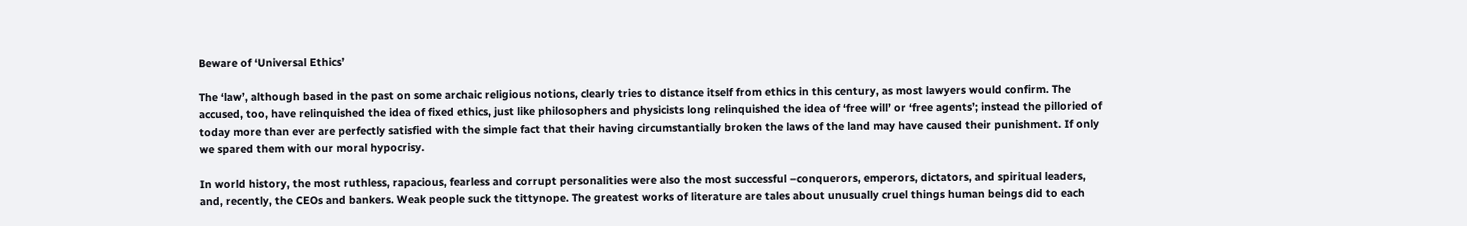Beware of ‘Universal Ethics’

The ‘law’, although based in the past on some archaic religious notions, clearly tries to distance itself from ethics in this century, as most lawyers would confirm. The accused, too, have relinquished the idea of fixed ethics, just like philosophers and physicists long relinquished the idea of ‘free will’ or ‘free agents’; instead the pilloried of today more than ever are perfectly satisfied with the simple fact that their having circumstantially broken the laws of the land may have caused their punishment. If only we spared them with our moral hypocrisy.

In world history, the most ruthless, rapacious, fearless and corrupt personalities were also the most successful –conquerors, emperors, dictators, and spiritual leaders, and, recently, the CEOs and bankers. Weak people suck the tittynope. The greatest works of literature are tales about unusually cruel things human beings did to each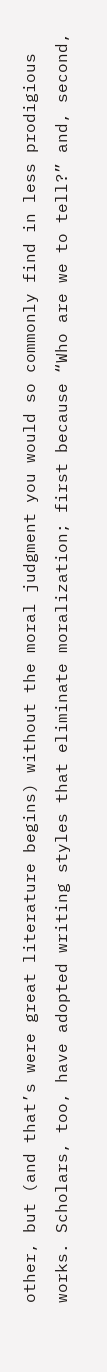other, but (and that’s were great literature begins) without the moral judgment you would so commonly find in less prodigious works. Scholars, too, have adopted writing styles that eliminate moralization; first because “Who are we to tell?” and, second,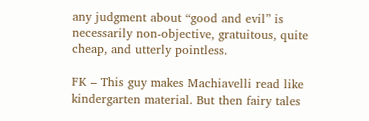any judgment about “good and evil” is necessarily non-objective, gratuitous, quite cheap, and utterly pointless.

FK – This guy makes Machiavelli read like kindergarten material. But then fairy tales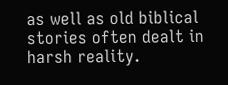as well as old biblical stories often dealt in harsh reality.